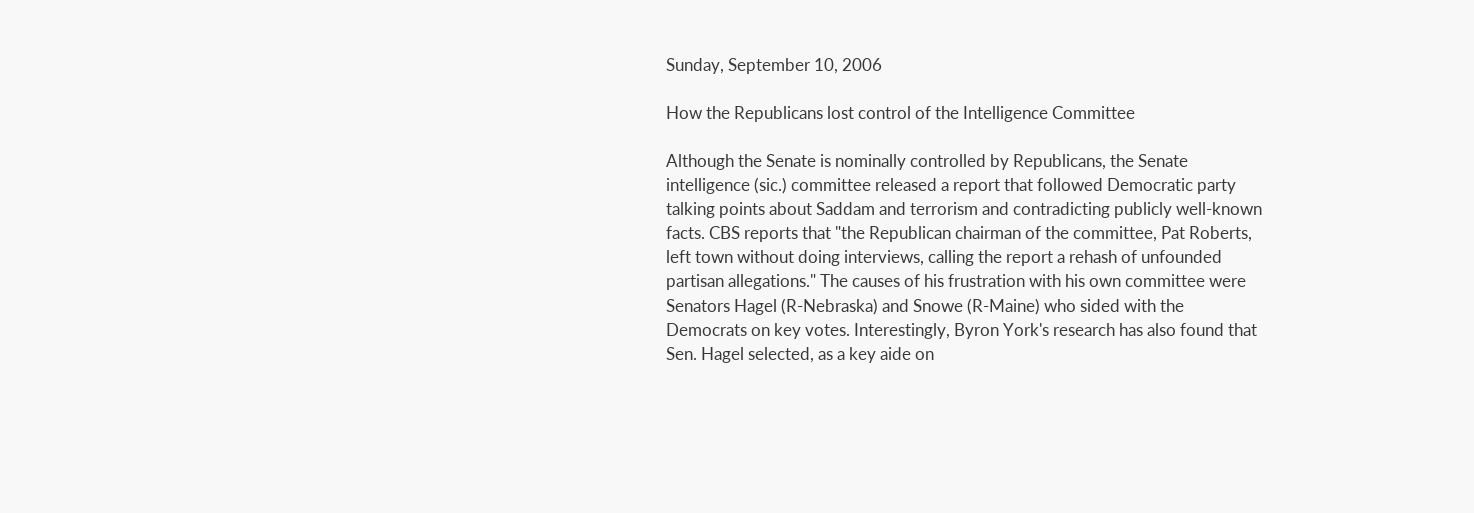Sunday, September 10, 2006

How the Republicans lost control of the Intelligence Committee

Although the Senate is nominally controlled by Republicans, the Senate intelligence (sic.) committee released a report that followed Democratic party talking points about Saddam and terrorism and contradicting publicly well-known facts. CBS reports that "the Republican chairman of the committee, Pat Roberts, left town without doing interviews, calling the report a rehash of unfounded partisan allegations." The causes of his frustration with his own committee were Senators Hagel (R-Nebraska) and Snowe (R-Maine) who sided with the Democrats on key votes. Interestingly, Byron York's research has also found that Sen. Hagel selected, as a key aide on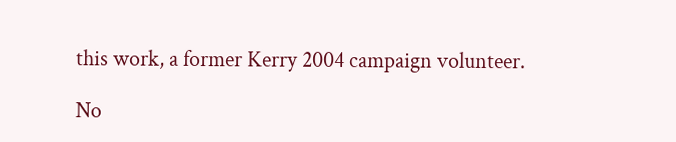this work, a former Kerry 2004 campaign volunteer.

No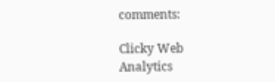comments:

Clicky Web Analytics